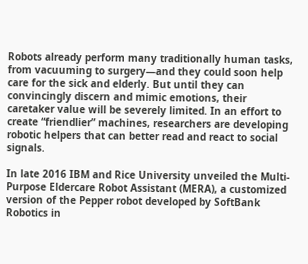Robots already perform many traditionally human tasks, from vacuuming to surgery—and they could soon help care for the sick and elderly. But until they can convincingly discern and mimic emotions, their caretaker value will be severely limited. In an effort to create “friendlier” machines, researchers are developing robotic helpers that can better read and react to social signals.

In late 2016 IBM and Rice University unveiled the Multi-Purpose Eldercare Robot Assistant (MERA), a customized version of the Pepper robot developed by SoftBank Robotics in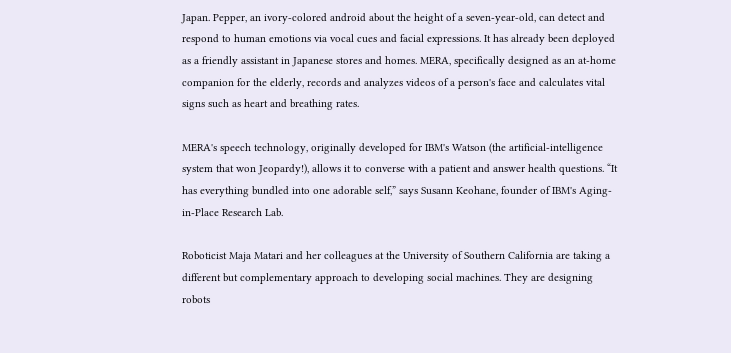Japan. Pepper, an ivory-colored android about the height of a seven-year-old, can detect and respond to human emotions via vocal cues and facial expressions. It has already been deployed as a friendly assistant in Japanese stores and homes. MERA, specifically designed as an at-home companion for the elderly, records and analyzes videos of a person's face and calculates vital signs such as heart and breathing rates.

MERA's speech technology, originally developed for IBM's Watson (the artificial-intelligence system that won Jeopardy!), allows it to converse with a patient and answer health questions. “It has everything bundled into one adorable self,” says Susann Keohane, founder of IBM's Aging-in-Place Research Lab.

Roboticist Maja Matari and her colleagues at the University of Southern California are taking a different but complementary approach to developing social machines. They are designing robots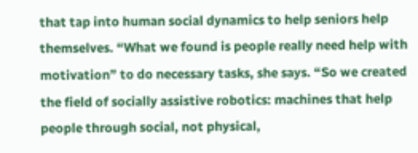that tap into human social dynamics to help seniors help themselves. “What we found is people really need help with motivation” to do necessary tasks, she says. “So we created the field of socially assistive robotics: machines that help people through social, not physical,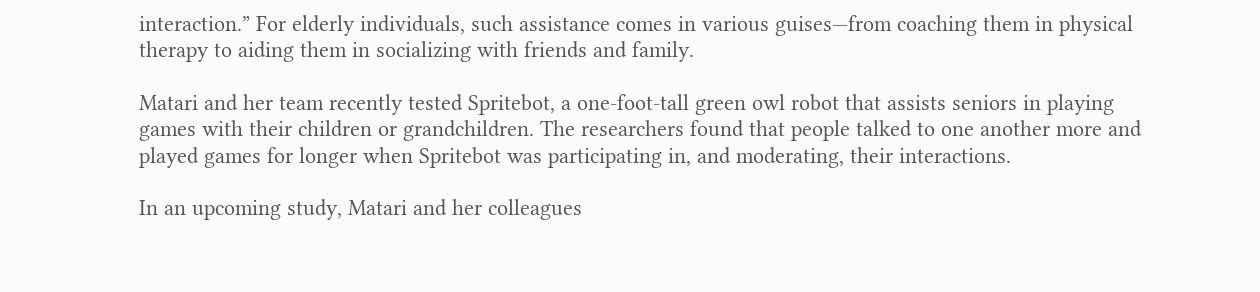interaction.” For elderly individuals, such assistance comes in various guises—from coaching them in physical therapy to aiding them in socializing with friends and family.

Matari and her team recently tested Spritebot, a one-foot-tall green owl robot that assists seniors in playing games with their children or grandchildren. The researchers found that people talked to one another more and played games for longer when Spritebot was participating in, and moderating, their interactions.

In an upcoming study, Matari and her colleagues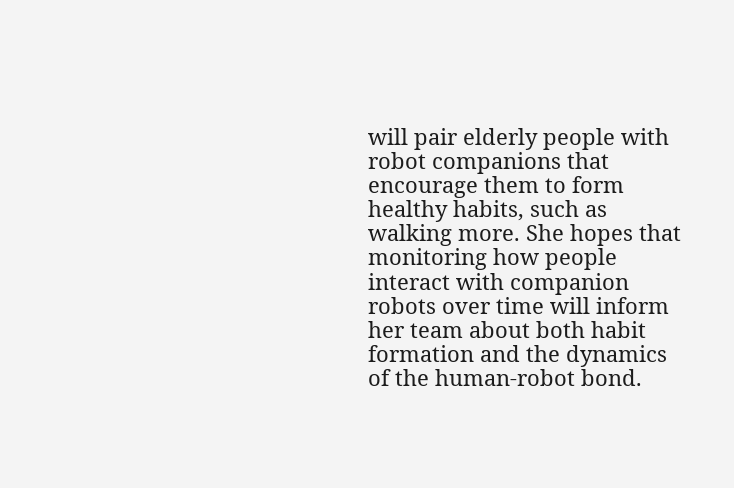will pair elderly people with robot companions that encourage them to form healthy habits, such as walking more. She hopes that monitoring how people interact with companion robots over time will inform her team about both habit formation and the dynamics of the human-robot bond.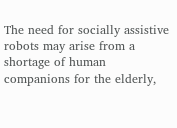The need for socially assistive robots may arise from a shortage of human companions for the elderly,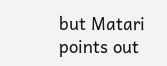but Matari points out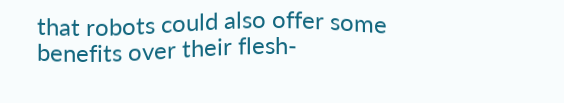that robots could also offer some benefits over their flesh-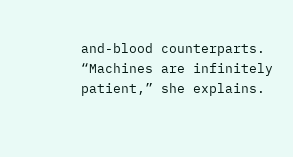and-blood counterparts. “Machines are infinitely patient,” she explains.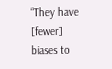“They have [fewer] biases to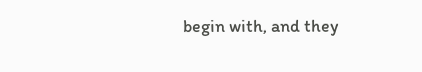begin with, and they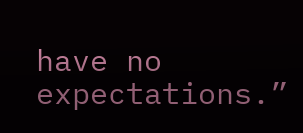have no expectations.”